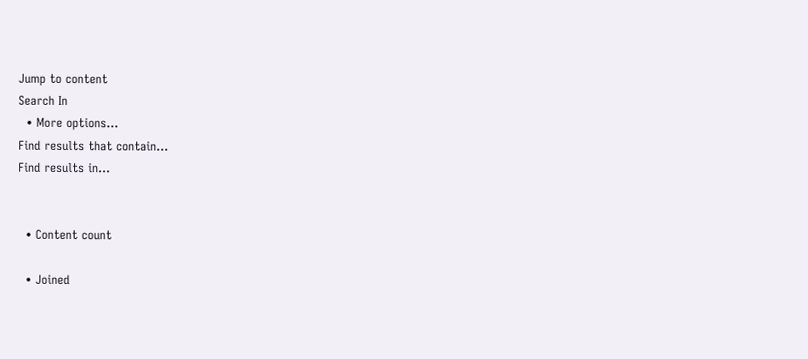Jump to content
Search In
  • More options...
Find results that contain...
Find results in...


  • Content count

  • Joined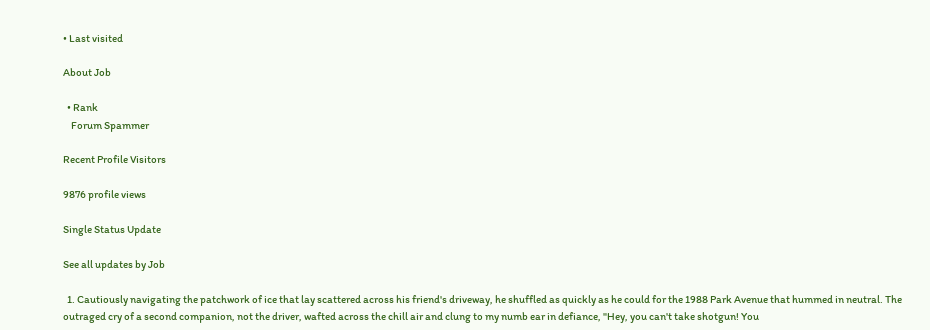• Last visited

About Job

  • Rank
    Forum Spammer

Recent Profile Visitors

9876 profile views

Single Status Update

See all updates by Job

  1. Cautiously navigating the patchwork of ice that lay scattered across his friend's driveway, he shuffled as quickly as he could for the 1988 Park Avenue that hummed in neutral. The outraged cry of a second companion, not the driver, wafted across the chill air and clung to my numb ear in defiance, "Hey, you can't take shotgun! You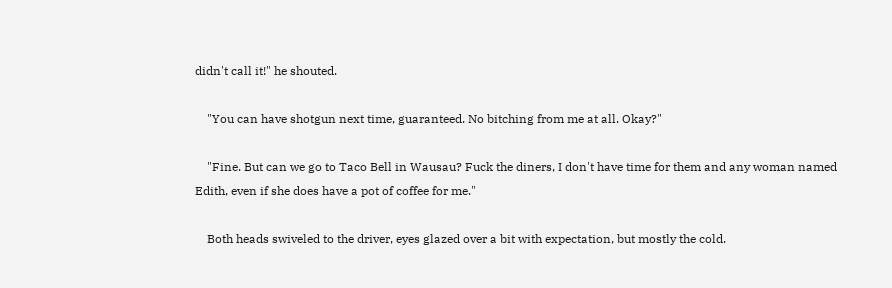didn't call it!" he shouted.

    "You can have shotgun next time, guaranteed. No bitching from me at all. Okay?"

    "Fine. But can we go to Taco Bell in Wausau? Fuck the diners, I don't have time for them and any woman named Edith, even if she does have a pot of coffee for me."

    Both heads swiveled to the driver, eyes glazed over a bit with expectation, but mostly the cold.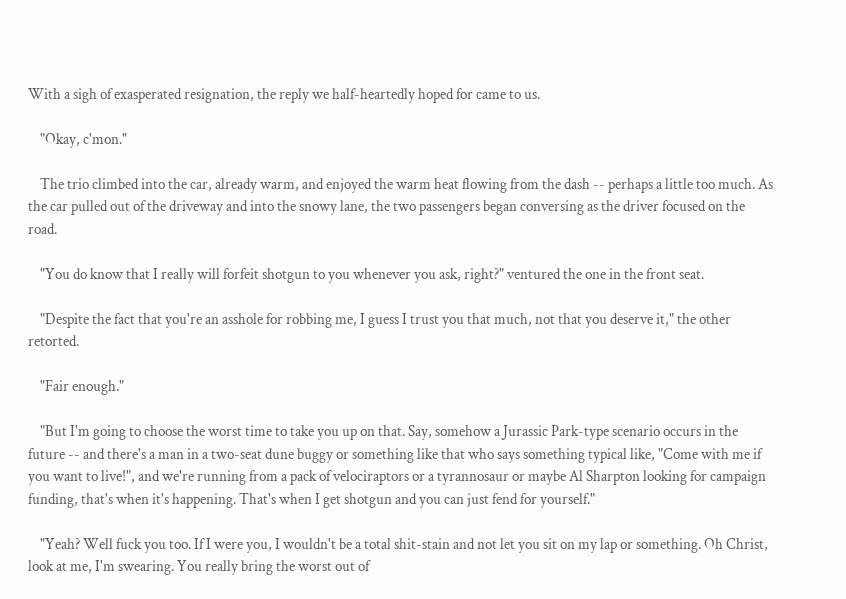With a sigh of exasperated resignation, the reply we half-heartedly hoped for came to us.

    "Okay, c'mon."

    The trio climbed into the car, already warm, and enjoyed the warm heat flowing from the dash -- perhaps a little too much. As the car pulled out of the driveway and into the snowy lane, the two passengers began conversing as the driver focused on the road.

    "You do know that I really will forfeit shotgun to you whenever you ask, right?" ventured the one in the front seat.

    "Despite the fact that you're an asshole for robbing me, I guess I trust you that much, not that you deserve it," the other retorted.

    "Fair enough."

    "But I'm going to choose the worst time to take you up on that. Say, somehow a Jurassic Park-type scenario occurs in the future -- and there's a man in a two-seat dune buggy or something like that who says something typical like, "Come with me if you want to live!", and we're running from a pack of velociraptors or a tyrannosaur or maybe Al Sharpton looking for campaign funding, that's when it's happening. That's when I get shotgun and you can just fend for yourself."

    "Yeah? Well fuck you too. If I were you, I wouldn't be a total shit-stain and not let you sit on my lap or something. Oh Christ, look at me, I'm swearing. You really bring the worst out of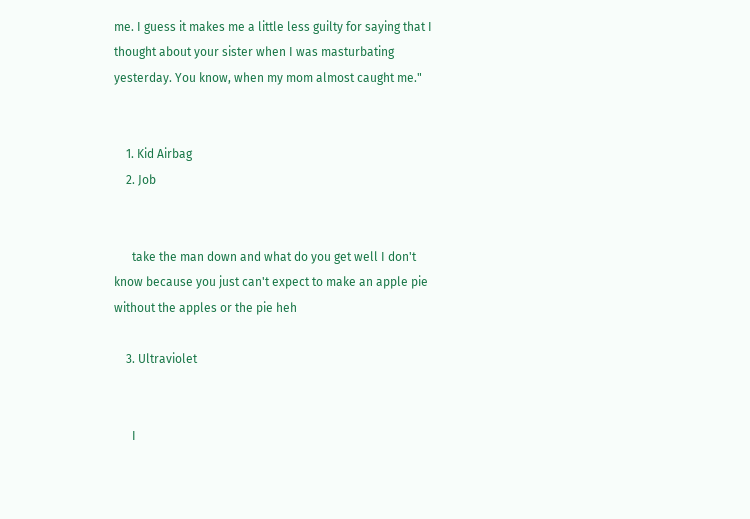me. I guess it makes me a little less guilty for saying that I thought about your sister when I was masturbating yesterday. You know, when my mom almost caught me."


    1. Kid Airbag
    2. Job


      take the man down and what do you get well I don't know because you just can't expect to make an apple pie without the apples or the pie heh

    3. Ultraviolet


      I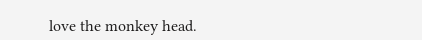love the monkey head.